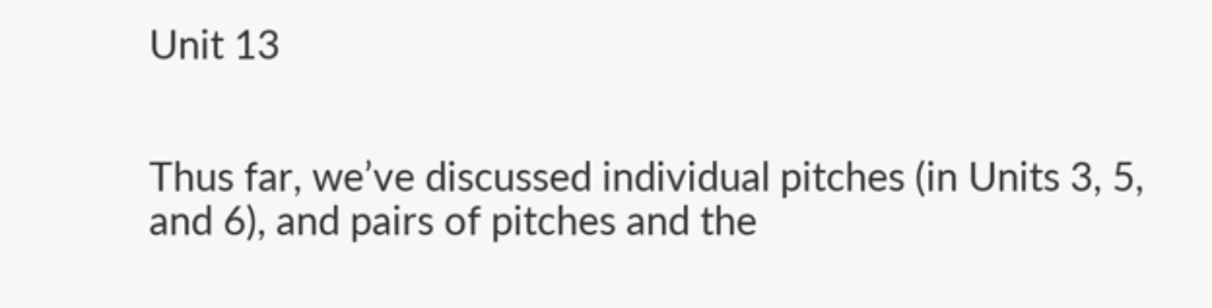Unit 13


Thus far, we’ve discussed individual pitches (in Units 3, 5, and 6), and pairs of pitches and the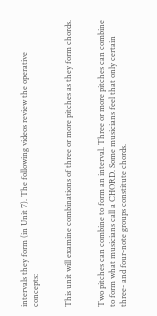intervals they form (in Unit 7). The following videos review the operative concepts:


This unit will examine combinations of three or more pitches as they form chords.


Two pitches can combine to form an interval. Three or more pitches can combine to form what musicians call a CHORD. Some musicians feel that only certain three- and four-note groups constitute chords.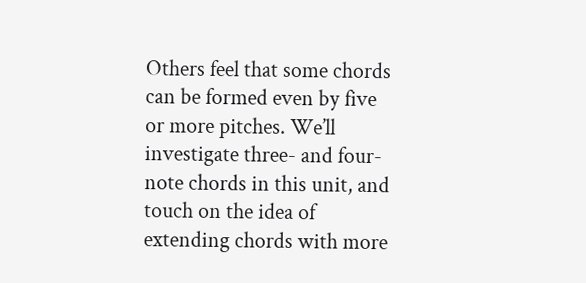Others feel that some chords can be formed even by five or more pitches. We’ll investigate three- and four-note chords in this unit, and touch on the idea of extending chords with more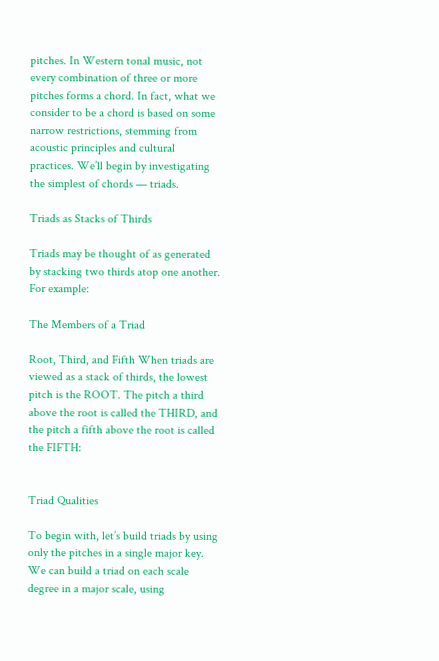pitches. In Western tonal music, not every combination of three or more pitches forms a chord. In fact, what we consider to be a chord is based on some narrow restrictions, stemming from acoustic principles and cultural practices. We’ll begin by investigating the simplest of chords — triads.

Triads as Stacks of Thirds

Triads may be thought of as generated by stacking two thirds atop one another. For example:

The Members of a Triad

Root, Third, and Fifth When triads are viewed as a stack of thirds, the lowest pitch is the ROOT. The pitch a third above the root is called the THIRD, and the pitch a fifth above the root is called the FIFTH:


Triad Qualities

To begin with, let’s build triads by using only the pitches in a single major key. We can build a triad on each scale degree in a major scale, using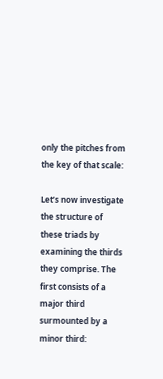only the pitches from the key of that scale:

Let’s now investigate the structure of these triads by examining the thirds they comprise. The first consists of a major third surmounted by a minor third: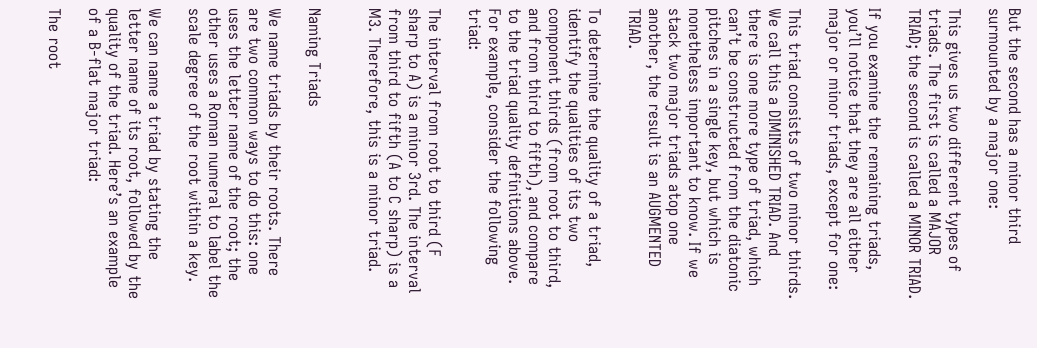But the second has a minor third surmounted by a major one:

This gives us two different types of triads. The first is called a MAJOR TRIAD; the second is called a MINOR TRIAD.

If you examine the remaining triads, you’ll notice that they are all either major or minor triads, except for one:

This triad consists of two minor thirds. We call this a DIMINISHED TRIAD. And there is one more type of triad, which can’t be constructed from the diatonic pitches in a single key, but which is nonetheless important to know. If we stack two major triads atop one another, the result is an AUGMENTED TRIAD.

To determine the quality of a triad, identify the qualities of its two component thirds (from root to third, and from third to fifth), and compare to the triad quality definitions above. For example, consider the following triad:

The interval from root to third (F sharp to A) is a minor 3rd. The interval from third to fifth (A to C sharp) is a M3. Therefore, this is a minor triad.


Naming Triads

We name triads by their roots. There are two common ways to do this: one uses the letter name of the root; the other uses a Roman numeral to label the scale degree of the root within a key.

We can name a triad by stating the letter name of its root, followed by the quality of the triad. Here’s an example of a B-flat major triad:

The root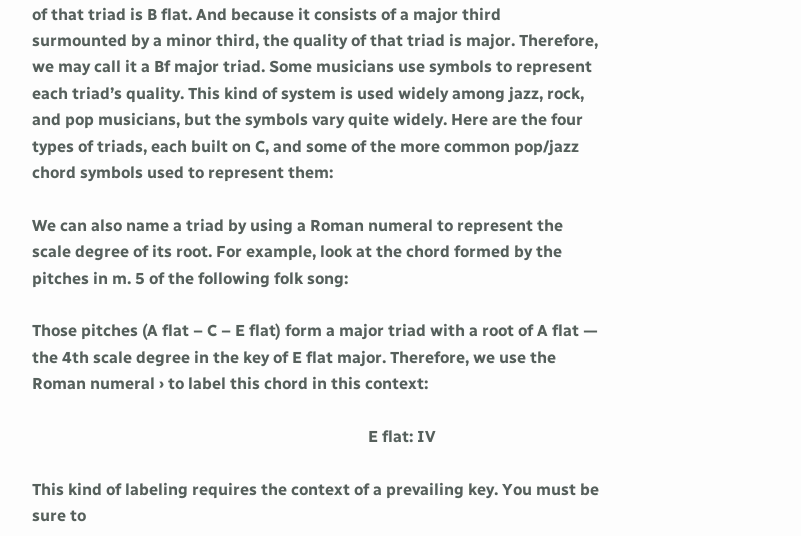of that triad is B flat. And because it consists of a major third surmounted by a minor third, the quality of that triad is major. Therefore, we may call it a Bf major triad. Some musicians use symbols to represent each triad’s quality. This kind of system is used widely among jazz, rock, and pop musicians, but the symbols vary quite widely. Here are the four types of triads, each built on C, and some of the more common pop/jazz chord symbols used to represent them:

We can also name a triad by using a Roman numeral to represent the scale degree of its root. For example, look at the chord formed by the pitches in m. 5 of the following folk song:

Those pitches (A flat – C – E flat) form a major triad with a root of A flat — the 4th scale degree in the key of E flat major. Therefore, we use the Roman numeral › to label this chord in this context:

                                                                                    E flat: IV

This kind of labeling requires the context of a prevailing key. You must be sure to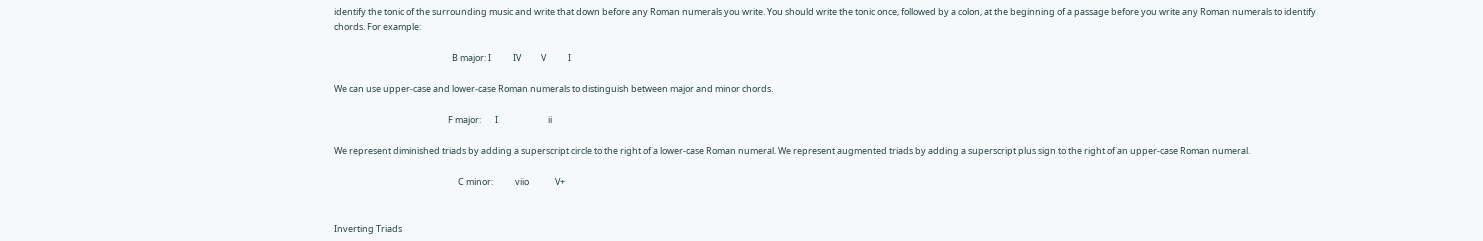identify the tonic of the surrounding music and write that down before any Roman numerals you write. You should write the tonic once, followed by a colon, at the beginning of a passage before you write any Roman numerals to identify chords. For example:

                                                           B major: I           IV          V           I

We can use upper-case and lower-case Roman numerals to distinguish between major and minor chords.

                                                         F major:       I                         ii

We represent diminished triads by adding a superscript circle to the right of a lower-case Roman numeral. We represent augmented triads by adding a superscript plus sign to the right of an upper-case Roman numeral.

                                                              C minor:           viio             V+


Inverting Triads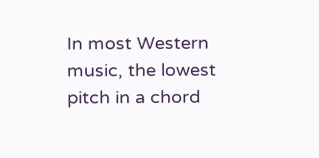In most Western music, the lowest pitch in a chord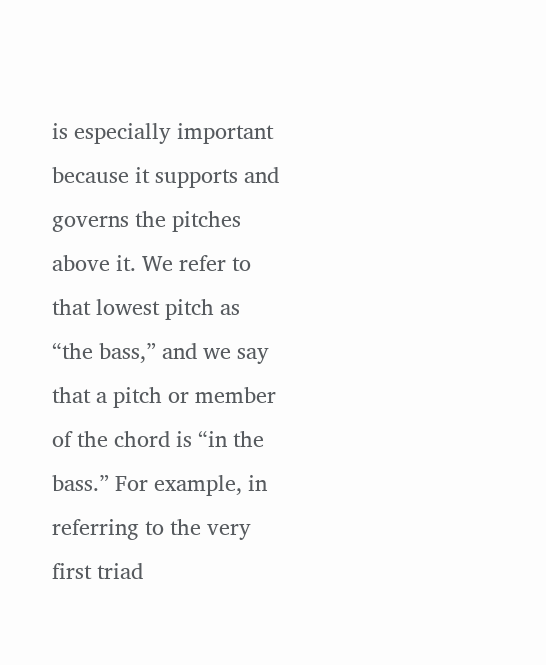is especially important because it supports and governs the pitches above it. We refer to that lowest pitch as “the bass,” and we say that a pitch or member of the chord is “in the bass.” For example, in referring to the very first triad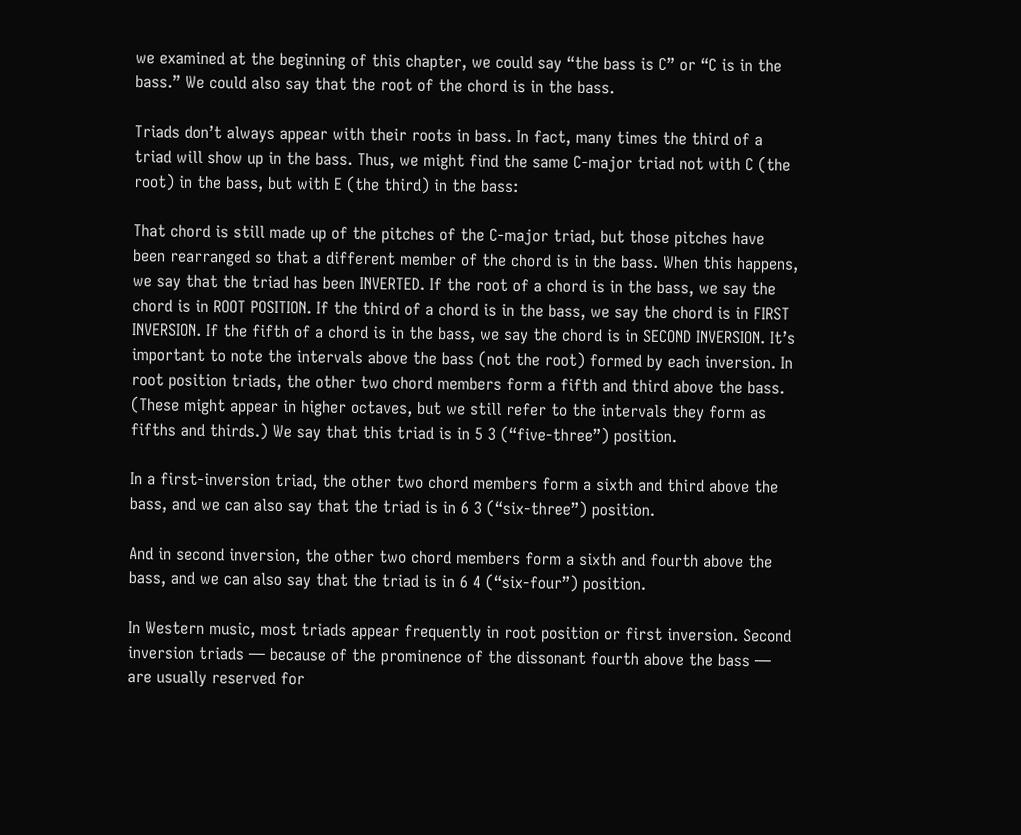we examined at the beginning of this chapter, we could say “the bass is C” or “C is in the bass.” We could also say that the root of the chord is in the bass.

Triads don’t always appear with their roots in bass. In fact, many times the third of a triad will show up in the bass. Thus, we might find the same C-major triad not with C (the root) in the bass, but with E (the third) in the bass:

That chord is still made up of the pitches of the C-major triad, but those pitches have been rearranged so that a different member of the chord is in the bass. When this happens, we say that the triad has been INVERTED. If the root of a chord is in the bass, we say the chord is in ROOT POSITION. If the third of a chord is in the bass, we say the chord is in FIRST INVERSION. If the fifth of a chord is in the bass, we say the chord is in SECOND INVERSION. It’s important to note the intervals above the bass (not the root) formed by each inversion. In root position triads, the other two chord members form a fifth and third above the bass. (These might appear in higher octaves, but we still refer to the intervals they form as fifths and thirds.) We say that this triad is in 5 3 (“five-three”) position.

In a first-inversion triad, the other two chord members form a sixth and third above the bass, and we can also say that the triad is in 6 3 (“six-three”) position.

And in second inversion, the other two chord members form a sixth and fourth above the bass, and we can also say that the triad is in 6 4 (“six-four”) position.

In Western music, most triads appear frequently in root position or first inversion. Second inversion triads — because of the prominence of the dissonant fourth above the bass — are usually reserved for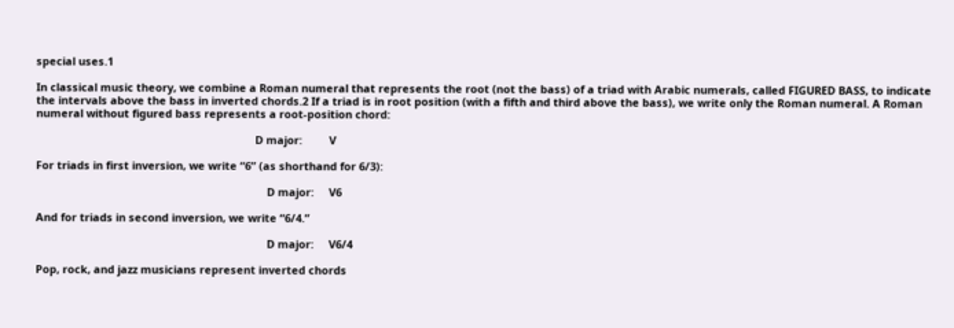special uses.1

In classical music theory, we combine a Roman numeral that represents the root (not the bass) of a triad with Arabic numerals, called FIGURED BASS, to indicate the intervals above the bass in inverted chords.2 If a triad is in root position (with a fifth and third above the bass), we write only the Roman numeral. A Roman numeral without figured bass represents a root-position chord:

                                                                         D major:         V

For triads in first inversion, we write “6” (as shorthand for 6/3):

                                                                             D major:     V6

And for triads in second inversion, we write “6/4.”

                                                                             D major:     V6/4

Pop, rock, and jazz musicians represent inverted chords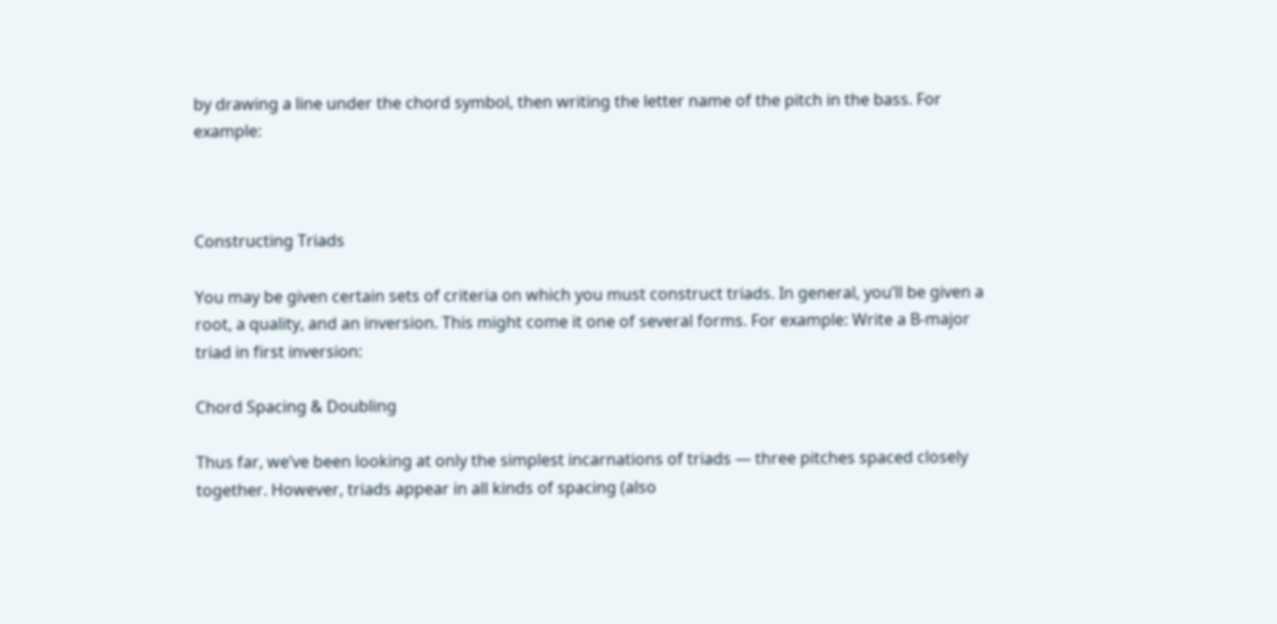by drawing a line under the chord symbol, then writing the letter name of the pitch in the bass. For example:



Constructing Triads

You may be given certain sets of criteria on which you must construct triads. In general, you’ll be given a root, a quality, and an inversion. This might come it one of several forms. For example: Write a B-major triad in first inversion:

Chord Spacing & Doubling

Thus far, we’ve been looking at only the simplest incarnations of triads — three pitches spaced closely together. However, triads appear in all kinds of spacing (also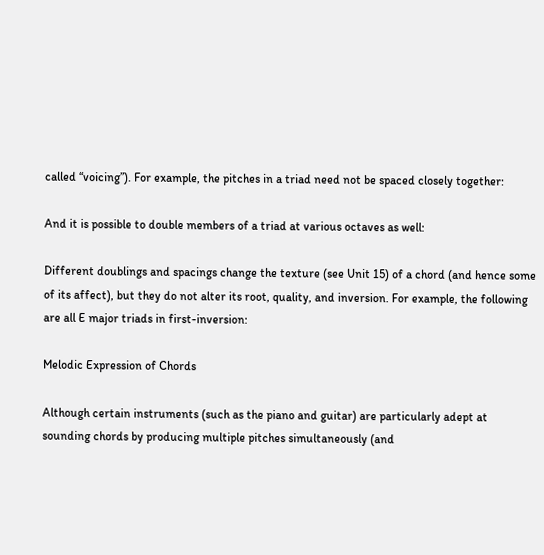called “voicing”). For example, the pitches in a triad need not be spaced closely together:

And it is possible to double members of a triad at various octaves as well:

Different doublings and spacings change the texture (see Unit 15) of a chord (and hence some of its affect), but they do not alter its root, quality, and inversion. For example, the following are all E major triads in first-inversion:

Melodic Expression of Chords

Although certain instruments (such as the piano and guitar) are particularly adept at sounding chords by producing multiple pitches simultaneously (and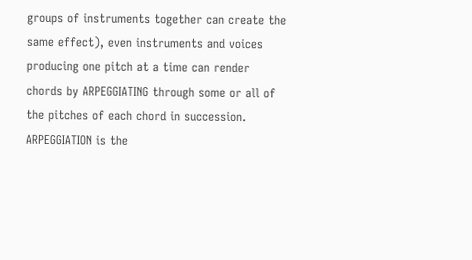groups of instruments together can create the same effect), even instruments and voices producing one pitch at a time can render chords by ARPEGGIATING through some or all of the pitches of each chord in succession. ARPEGGIATION is the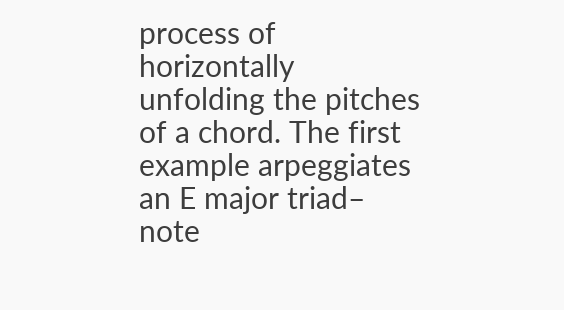process of horizontally unfolding the pitches of a chord. The first example arpeggiates an E major triad– note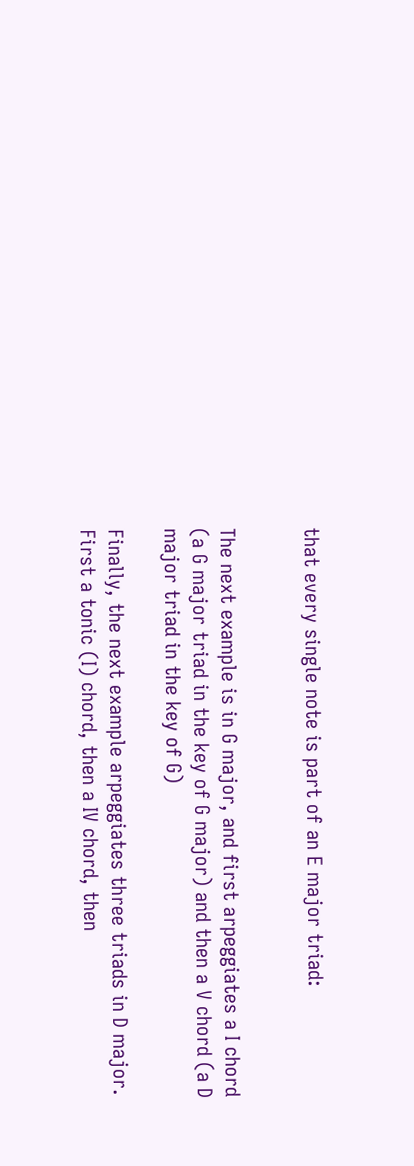that every single note is part of an E major triad:


The next example is in G major, and first arpeggiates a I chord (a G major triad in the key of G major) and then a V chord (a D major triad in the key of G)

Finally, the next example arpeggiates three triads in D major. First a tonic (I) chord, then a IV chord, then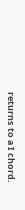returns to a I chord.